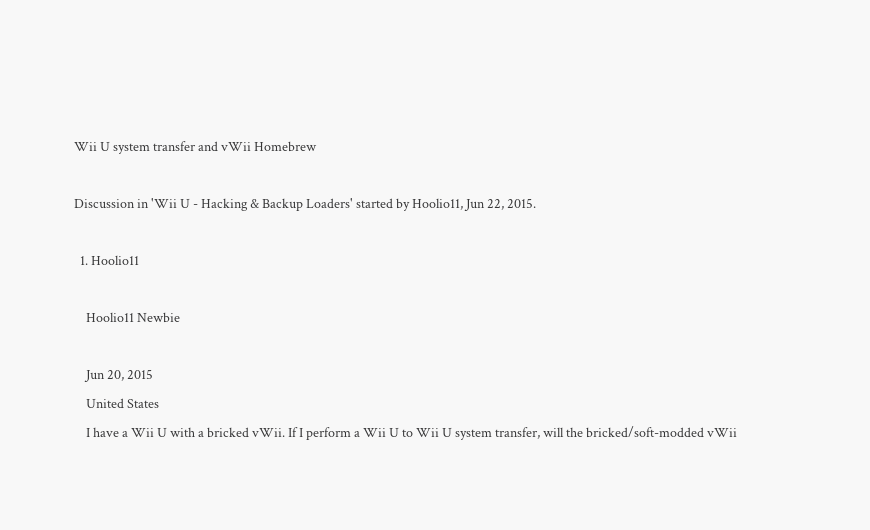Wii U system transfer and vWii Homebrew

Discussion in 'Wii U - Hacking & Backup Loaders' started by Hoolio11, Jun 22, 2015.

  1. Hoolio11

    Hoolio11 Newbie

    Jun 20, 2015
    United States
    I have a Wii U with a bricked vWii. If I perform a Wii U to Wii U system transfer, will the bricked/soft-modded vWii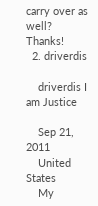carry over as well? Thanks!
  2. driverdis

    driverdis I am Justice

    Sep 21, 2011
    United States
    My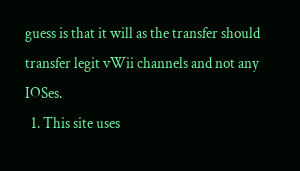guess is that it will as the transfer should transfer legit vWii channels and not any IOSes.
  1. This site uses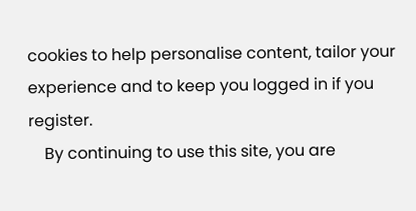cookies to help personalise content, tailor your experience and to keep you logged in if you register.
    By continuing to use this site, you are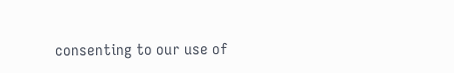consenting to our use of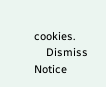cookies.
    Dismiss Notice